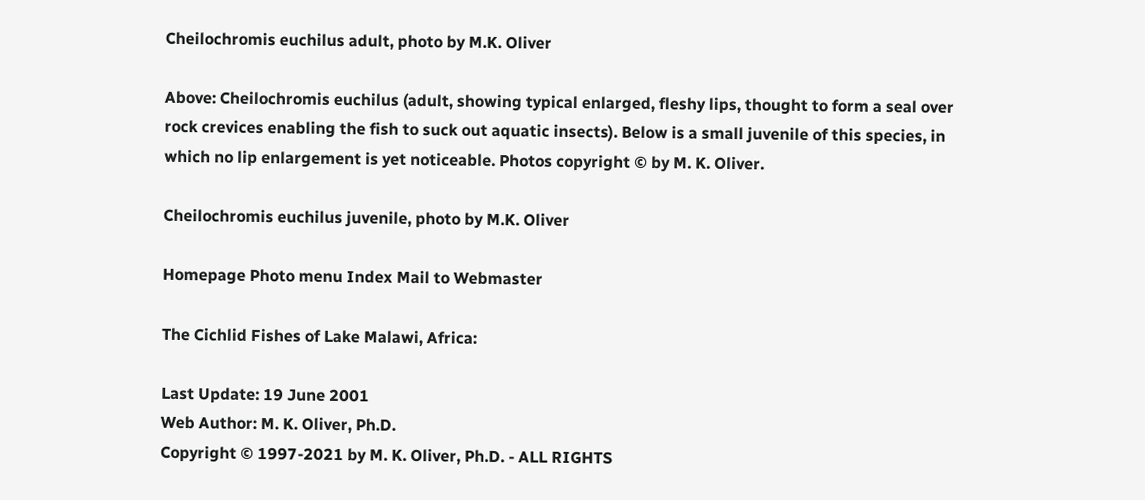Cheilochromis euchilus adult, photo by M.K. Oliver

Above: Cheilochromis euchilus (adult, showing typical enlarged, fleshy lips, thought to form a seal over rock crevices enabling the fish to suck out aquatic insects). Below is a small juvenile of this species, in which no lip enlargement is yet noticeable. Photos copyright © by M. K. Oliver.

Cheilochromis euchilus juvenile, photo by M.K. Oliver

Homepage Photo menu Index Mail to Webmaster

The Cichlid Fishes of Lake Malawi, Africa:

Last Update: 19 June 2001
Web Author: M. K. Oliver, Ph.D.
Copyright © 1997-2021 by M. K. Oliver, Ph.D. - ALL RIGHTS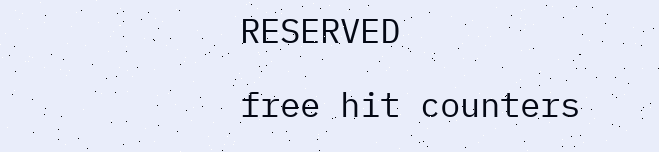RESERVED

free hit counters